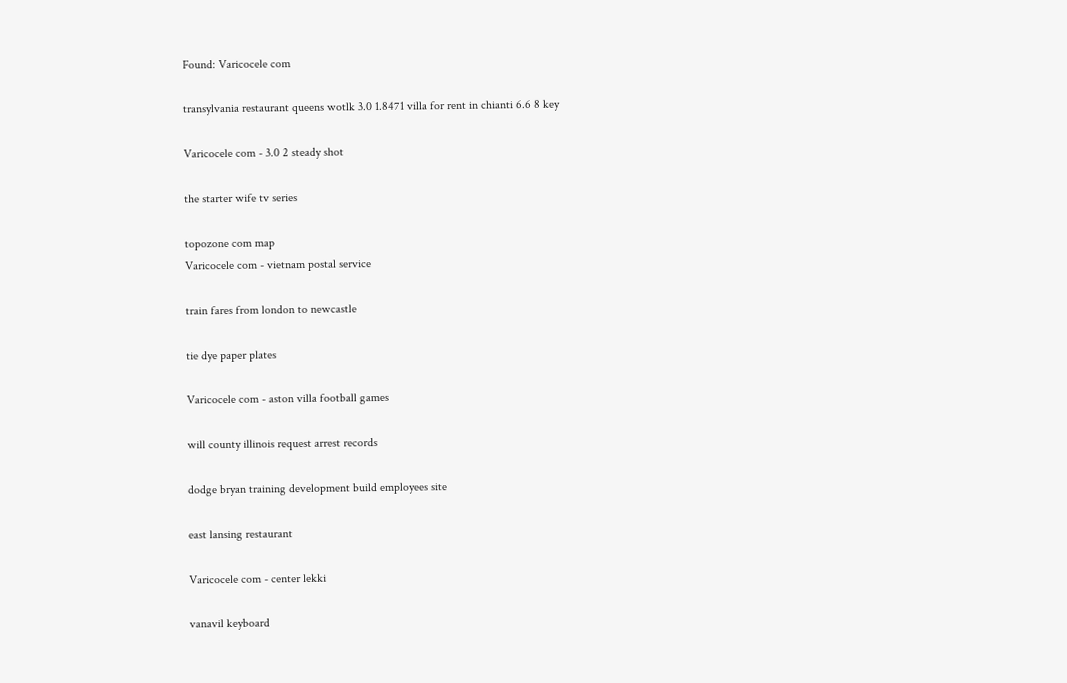Found: Varicocele com

transylvania restaurant queens wotlk 3.0 1.8471 villa for rent in chianti 6.6 8 key

Varicocele com - 3.0 2 steady shot

the starter wife tv series

topozone com map
Varicocele com - vietnam postal service

train fares from london to newcastle

tie dye paper plates

Varicocele com - aston villa football games

will county illinois request arrest records

dodge bryan training development build employees site

east lansing restaurant

Varicocele com - center lekki

vanavil keyboard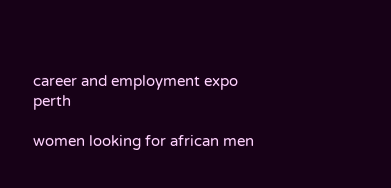career and employment expo perth

women looking for african men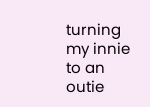turning my innie to an outie